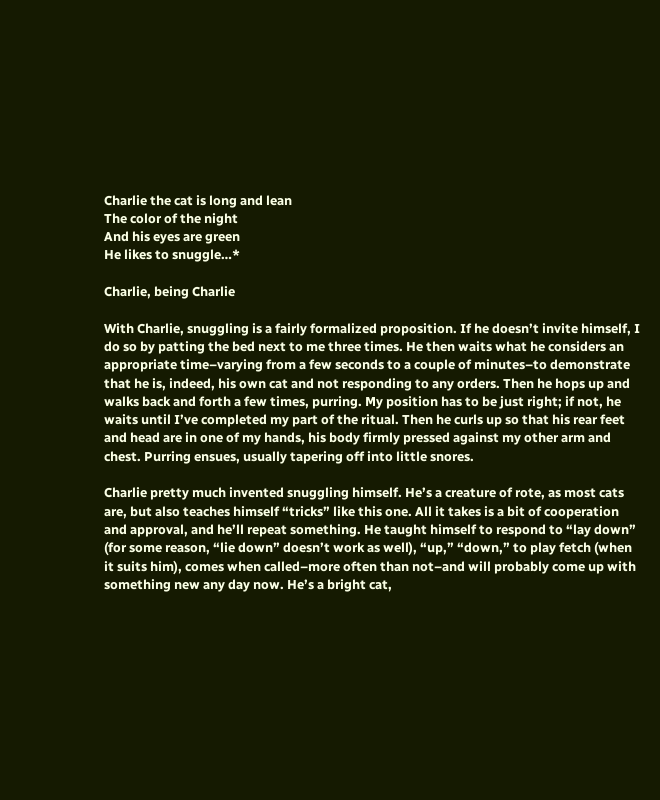Charlie the cat is long and lean
The color of the night
And his eyes are green
He likes to snuggle…*

Charlie, being Charlie

With Charlie, snuggling is a fairly formalized proposition. If he doesn’t invite himself, I do so by patting the bed next to me three times. He then waits what he considers an appropriate time–varying from a few seconds to a couple of minutes–to demonstrate that he is, indeed, his own cat and not responding to any orders. Then he hops up and walks back and forth a few times, purring. My position has to be just right; if not, he waits until I’ve completed my part of the ritual. Then he curls up so that his rear feet and head are in one of my hands, his body firmly pressed against my other arm and chest. Purring ensues, usually tapering off into little snores.

Charlie pretty much invented snuggling himself. He’s a creature of rote, as most cats are, but also teaches himself “tricks” like this one. All it takes is a bit of cooperation and approval, and he’ll repeat something. He taught himself to respond to “lay down” (for some reason, “lie down” doesn’t work as well), “up,” “down,” to play fetch (when it suits him), comes when called–more often than not–and will probably come up with something new any day now. He’s a bright cat,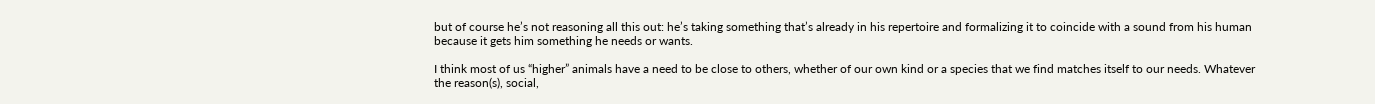but of course he’s not reasoning all this out: he’s taking something that’s already in his repertoire and formalizing it to coincide with a sound from his human because it gets him something he needs or wants.

I think most of us “higher” animals have a need to be close to others, whether of our own kind or a species that we find matches itself to our needs. Whatever the reason(s), social,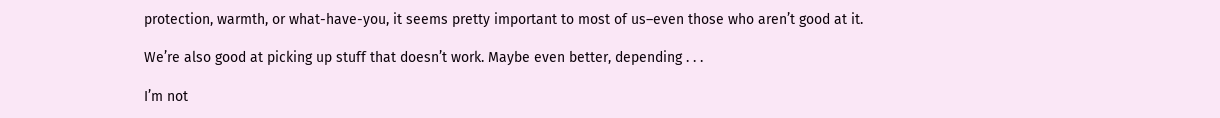protection, warmth, or what-have-you, it seems pretty important to most of us–even those who aren’t good at it.

We’re also good at picking up stuff that doesn’t work. Maybe even better, depending . . .

I’m not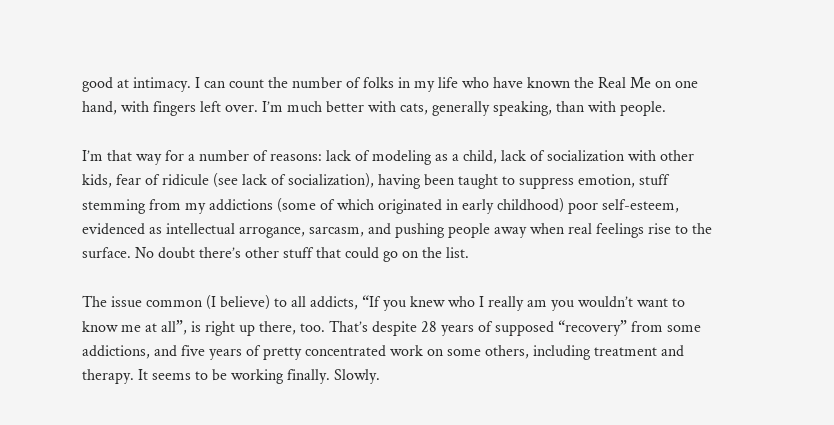good at intimacy. I can count the number of folks in my life who have known the Real Me on one hand, with fingers left over. I’m much better with cats, generally speaking, than with people.

I’m that way for a number of reasons: lack of modeling as a child, lack of socialization with other kids, fear of ridicule (see lack of socialization), having been taught to suppress emotion, stuff stemming from my addictions (some of which originated in early childhood) poor self-esteem, evidenced as intellectual arrogance, sarcasm, and pushing people away when real feelings rise to the surface. No doubt there’s other stuff that could go on the list.

The issue common (I believe) to all addicts, “If you knew who I really am you wouldn’t want to know me at all”, is right up there, too. That’s despite 28 years of supposed “recovery” from some addictions, and five years of pretty concentrated work on some others, including treatment and therapy. It seems to be working finally. Slowly.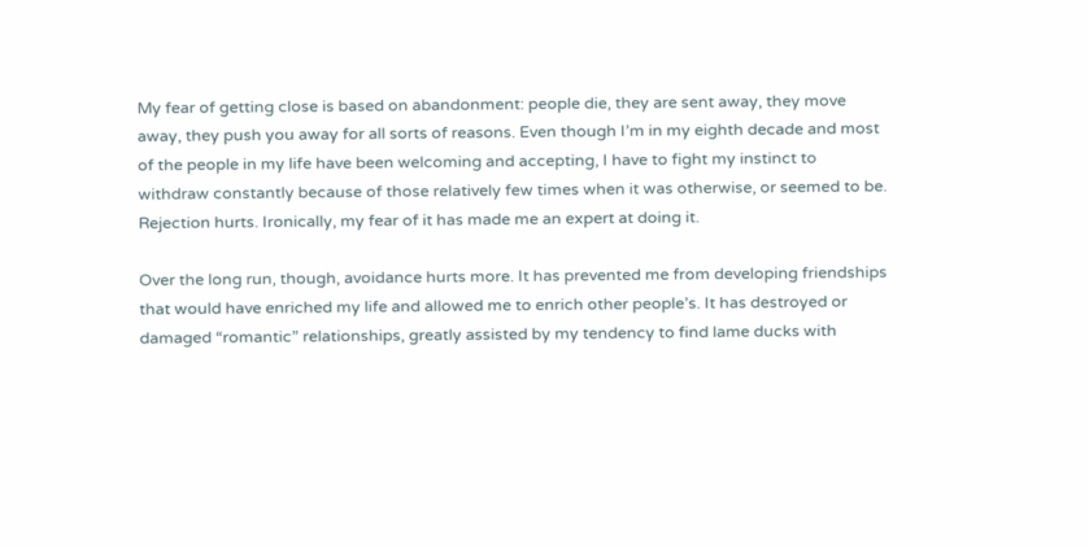My fear of getting close is based on abandonment: people die, they are sent away, they move away, they push you away for all sorts of reasons. Even though I’m in my eighth decade and most of the people in my life have been welcoming and accepting, I have to fight my instinct to withdraw constantly because of those relatively few times when it was otherwise, or seemed to be. Rejection hurts. Ironically, my fear of it has made me an expert at doing it.

Over the long run, though, avoidance hurts more. It has prevented me from developing friendships that would have enriched my life and allowed me to enrich other people’s. It has destroyed or damaged “romantic” relationships, greatly assisted by my tendency to find lame ducks with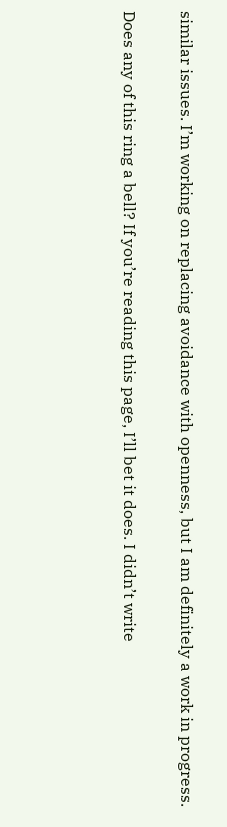similar issues. I’m working on replacing avoidance with openness, but I am definitely a work in progress.

Does any of this ring a bell? If you’re reading this page, I’ll bet it does. I didn’t write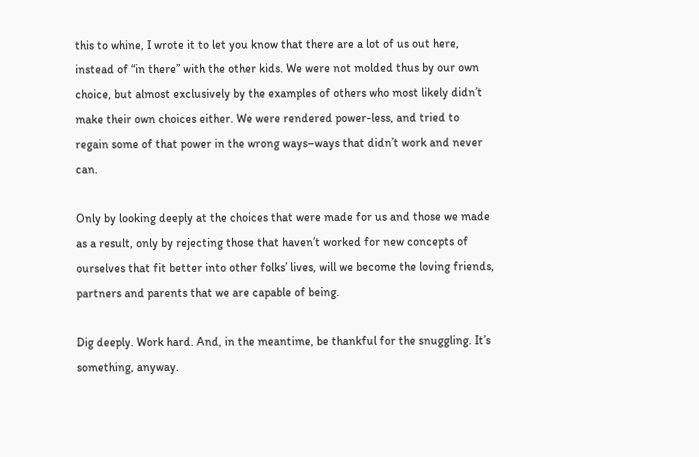this to whine, I wrote it to let you know that there are a lot of us out here, instead of “in there” with the other kids. We were not molded thus by our own choice, but almost exclusively by the examples of others who most likely didn’t make their own choices either. We were rendered power-less, and tried to regain some of that power in the wrong ways–ways that didn’t work and never can.

Only by looking deeply at the choices that were made for us and those we made as a result, only by rejecting those that haven’t worked for new concepts of ourselves that fit better into other folks’ lives, will we become the loving friends, partners and parents that we are capable of being.

Dig deeply. Work hard. And, in the meantime, be thankful for the snuggling. It’s something, anyway.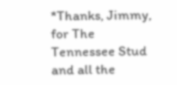*Thanks, Jimmy, for The Tennessee Stud and all the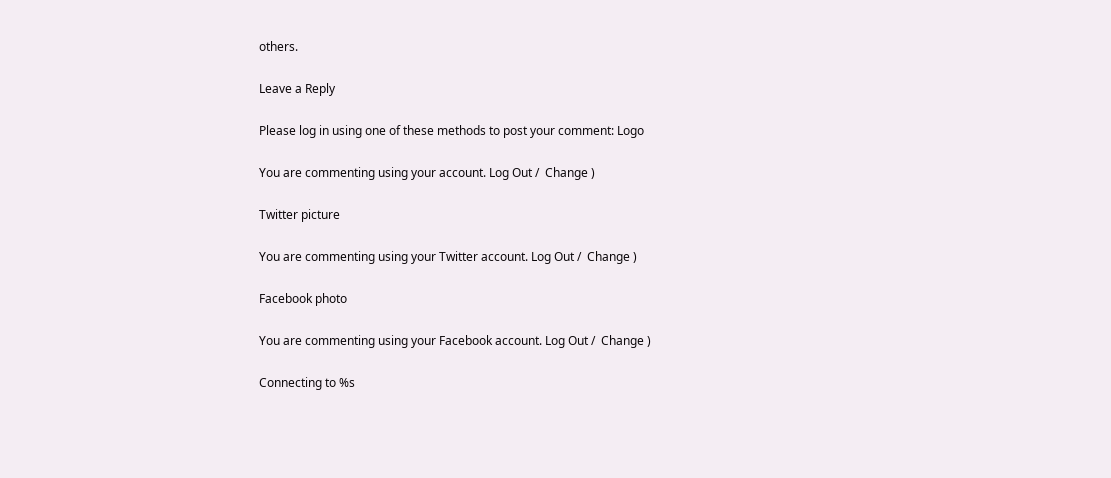others.

Leave a Reply

Please log in using one of these methods to post your comment: Logo

You are commenting using your account. Log Out /  Change )

Twitter picture

You are commenting using your Twitter account. Log Out /  Change )

Facebook photo

You are commenting using your Facebook account. Log Out /  Change )

Connecting to %s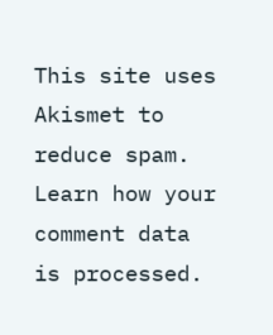This site uses Akismet to reduce spam. Learn how your comment data is processed.